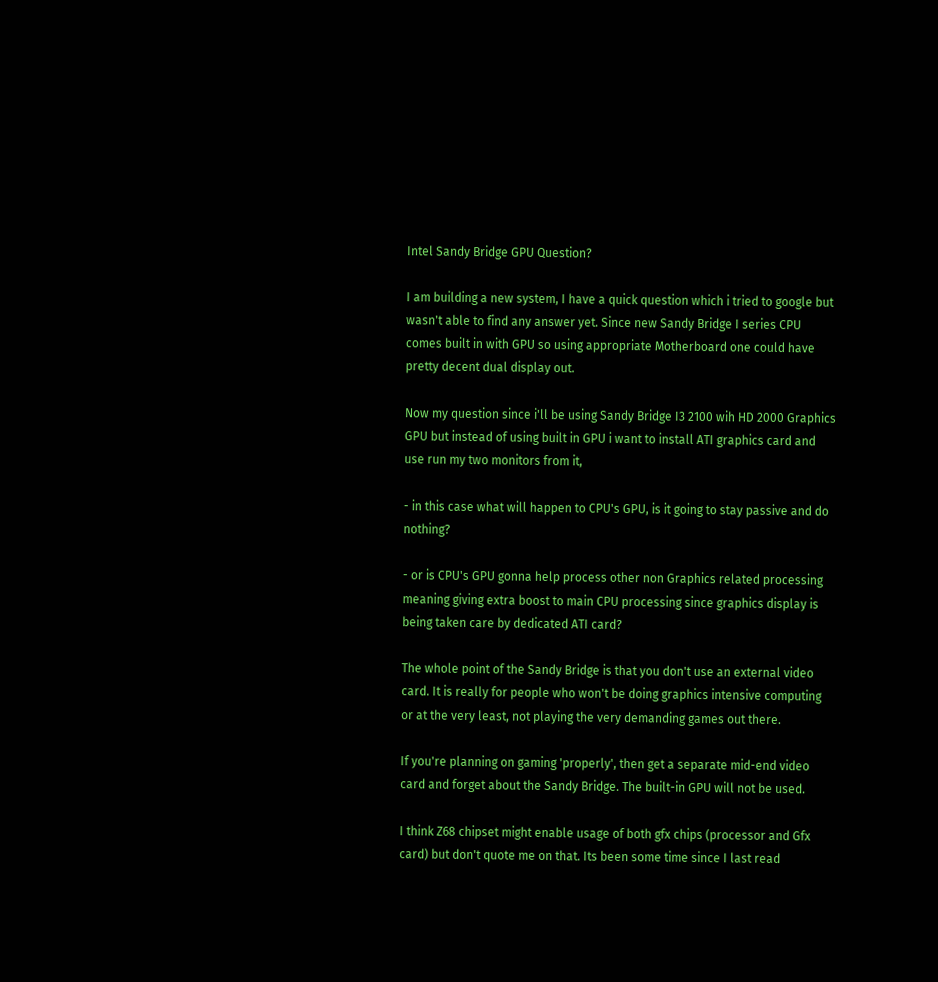Intel Sandy Bridge GPU Question?

I am building a new system, I have a quick question which i tried to google but wasn't able to find any answer yet. Since new Sandy Bridge I series CPU comes built in with GPU so using appropriate Motherboard one could have pretty decent dual display out.

Now my question since i'll be using Sandy Bridge I3 2100 wih HD 2000 Graphics GPU but instead of using built in GPU i want to install ATI graphics card and use run my two monitors from it,

- in this case what will happen to CPU's GPU, is it going to stay passive and do nothing?

- or is CPU's GPU gonna help process other non Graphics related processing meaning giving extra boost to main CPU processing since graphics display is being taken care by dedicated ATI card?

The whole point of the Sandy Bridge is that you don't use an external video card. It is really for people who won't be doing graphics intensive computing or at the very least, not playing the very demanding games out there.

If you're planning on gaming 'properly', then get a separate mid-end video card and forget about the Sandy Bridge. The built-in GPU will not be used.

I think Z68 chipset might enable usage of both gfx chips (processor and Gfx card) but don't quote me on that. Its been some time since I last read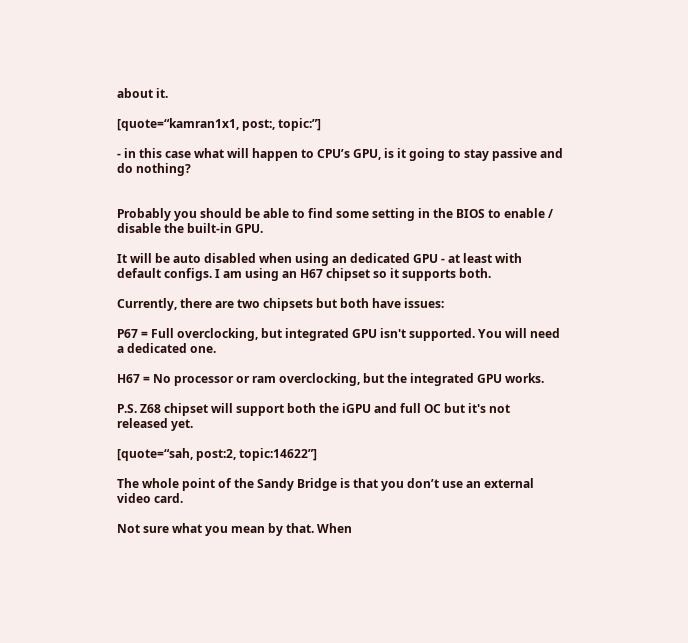about it.

[quote=“kamran1x1, post:, topic:”]

- in this case what will happen to CPU’s GPU, is it going to stay passive and do nothing?


Probably you should be able to find some setting in the BIOS to enable / disable the built-in GPU.

It will be auto disabled when using an dedicated GPU - at least with default configs. I am using an H67 chipset so it supports both.

Currently, there are two chipsets but both have issues:

P67 = Full overclocking, but integrated GPU isn't supported. You will need a dedicated one.

H67 = No processor or ram overclocking, but the integrated GPU works.

P.S. Z68 chipset will support both the iGPU and full OC but it's not released yet.

[quote=“sah, post:2, topic:14622”]

The whole point of the Sandy Bridge is that you don’t use an external video card.

Not sure what you mean by that. When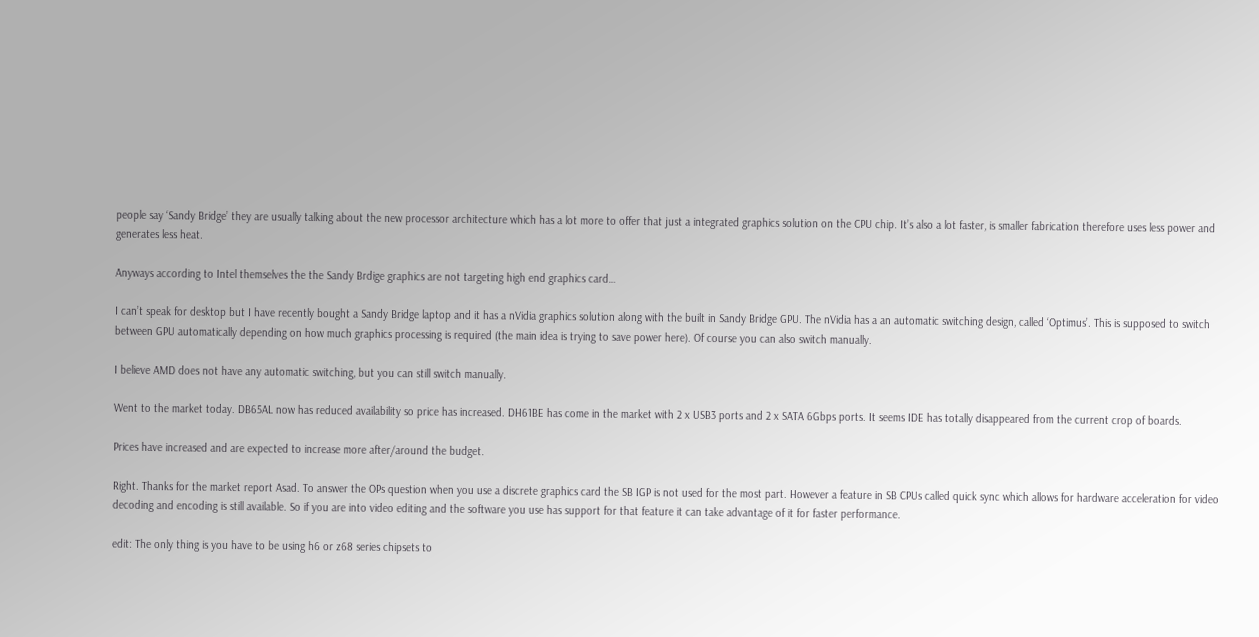people say ‘Sandy Bridge’ they are usually talking about the new processor architecture which has a lot more to offer that just a integrated graphics solution on the CPU chip. It’s also a lot faster, is smaller fabrication therefore uses less power and generates less heat.

Anyways according to Intel themselves the the Sandy Brdige graphics are not targeting high end graphics card…

I can’t speak for desktop but I have recently bought a Sandy Bridge laptop and it has a nVidia graphics solution along with the built in Sandy Bridge GPU. The nVidia has a an automatic switching design, called ‘Optimus’. This is supposed to switch between GPU automatically depending on how much graphics processing is required (the main idea is trying to save power here). Of course you can also switch manually.

I believe AMD does not have any automatic switching, but you can still switch manually.

Went to the market today. DB65AL now has reduced availability so price has increased. DH61BE has come in the market with 2 x USB3 ports and 2 x SATA 6Gbps ports. It seems IDE has totally disappeared from the current crop of boards.

Prices have increased and are expected to increase more after/around the budget.

Right. Thanks for the market report Asad. To answer the OPs question when you use a discrete graphics card the SB IGP is not used for the most part. However a feature in SB CPUs called quick sync which allows for hardware acceleration for video decoding and encoding is still available. So if you are into video editing and the software you use has support for that feature it can take advantage of it for faster performance.

edit: The only thing is you have to be using h6 or z68 series chipsets to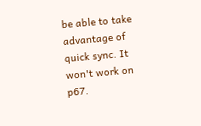be able to take advantage of quick sync. It won't work on p67.